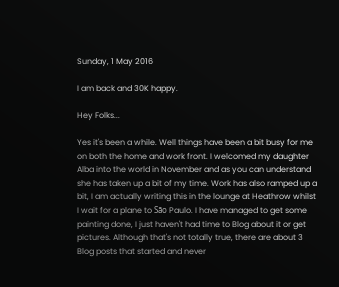Sunday, 1 May 2016

I am back and 30K happy.

Hey Folks...

Yes it's been a while. Well things have been a bit busy for me on both the home and work front. I welcomed my daughter Alba into the world in November and as you can understand she has taken up a bit of my time. Work has also ramped up a bit, I am actually writing this in the lounge at Heathrow whilst I wait for a plane to São Paulo. I have managed to get some painting done, I just haven't had time to Blog about it or get pictures. Although that's not totally true, there are about 3 Blog posts that started and never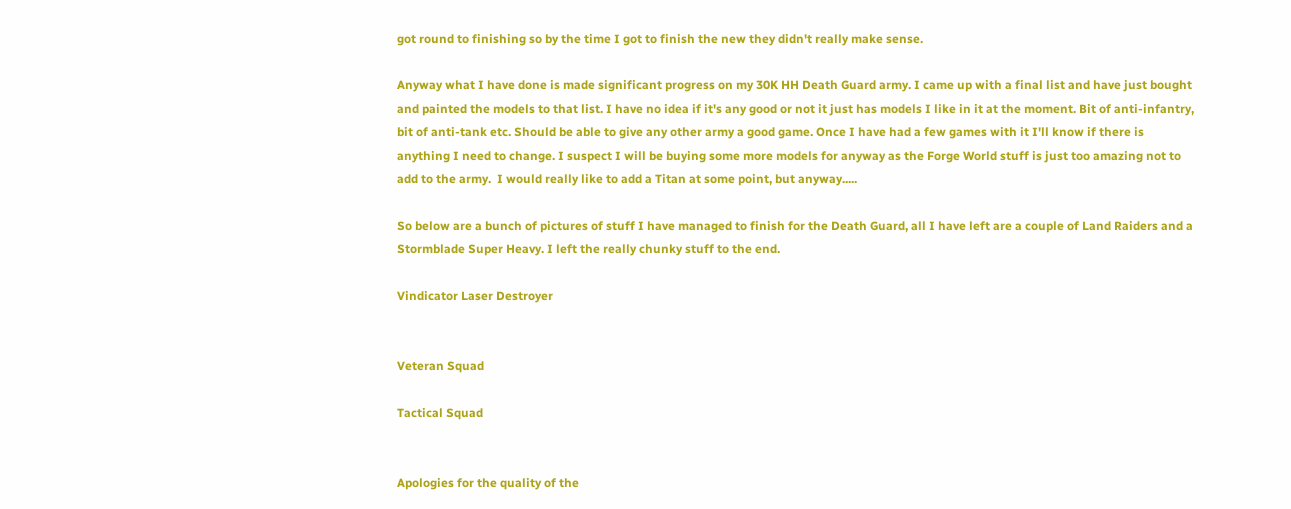got round to finishing so by the time I got to finish the new they didn't really make sense.

Anyway what I have done is made significant progress on my 30K HH Death Guard army. I came up with a final list and have just bought and painted the models to that list. I have no idea if it's any good or not it just has models I like in it at the moment. Bit of anti-infantry, bit of anti-tank etc. Should be able to give any other army a good game. Once I have had a few games with it I'll know if there is anything I need to change. I suspect I will be buying some more models for anyway as the Forge World stuff is just too amazing not to add to the army.  I would really like to add a Titan at some point, but anyway.....

So below are a bunch of pictures of stuff I have managed to finish for the Death Guard, all I have left are a couple of Land Raiders and a Stormblade Super Heavy. I left the really chunky stuff to the end.

Vindicator Laser Destroyer


Veteran Squad

Tactical Squad


Apologies for the quality of the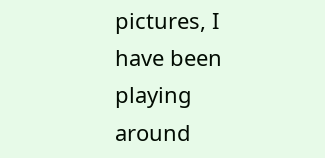pictures, I have been playing around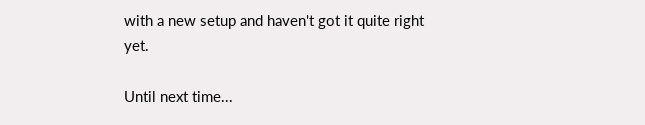with a new setup and haven't got it quite right yet.

Until next time...